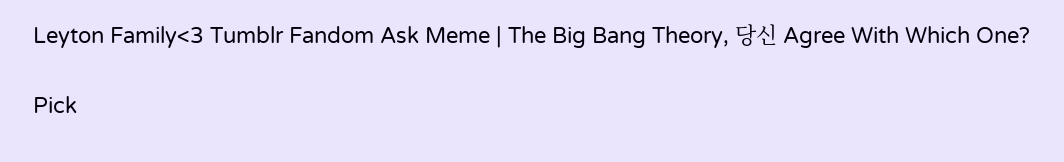Leyton Family<3 Tumblr Fandom Ask Meme | The Big Bang Theory, 당신 Agree With Which One?

Pick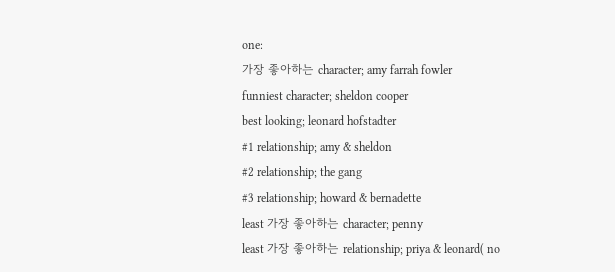one:
가장 좋아하는 character; amy farrah fowler
funniest character; sheldon cooper
best looking; leonard hofstadter
#1 relationship; amy & sheldon
#2 relationship; the gang
#3 relationship; howard & bernadette
least 가장 좋아하는 character; penny
least 가장 좋아하는 relationship; priya & leonard( no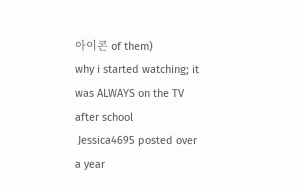아이콘 of them)
why i started watching; it was ALWAYS on the TV after school
 Jessica4695 posted over a year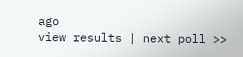ago
view results | next poll >>